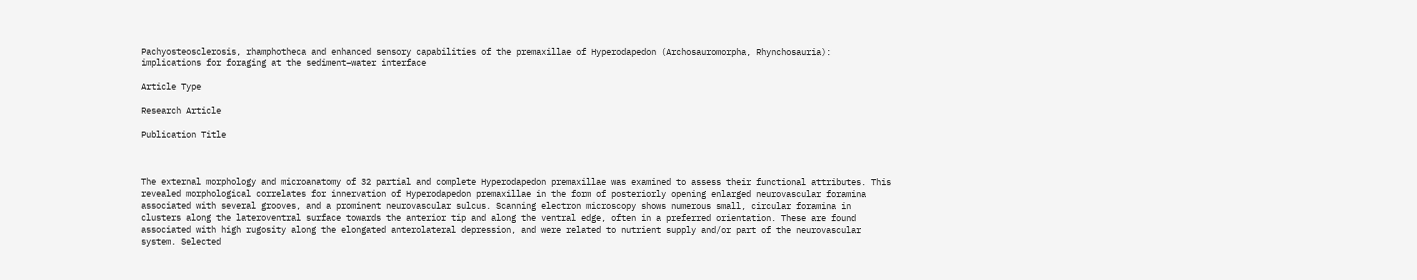Pachyosteosclerosis, rhamphotheca and enhanced sensory capabilities of the premaxillae of Hyperodapedon (Archosauromorpha, Rhynchosauria): implications for foraging at the sediment–water interface

Article Type

Research Article

Publication Title



The external morphology and microanatomy of 32 partial and complete Hyperodapedon premaxillae was examined to assess their functional attributes. This revealed morphological correlates for innervation of Hyperodapedon premaxillae in the form of posteriorly opening enlarged neurovascular foramina associated with several grooves, and a prominent neurovascular sulcus. Scanning electron microscopy shows numerous small, circular foramina in clusters along the lateroventral surface towards the anterior tip and along the ventral edge, often in a preferred orientation. These are found associated with high rugosity along the elongated anterolateral depression, and were related to nutrient supply and/or part of the neurovascular system. Selected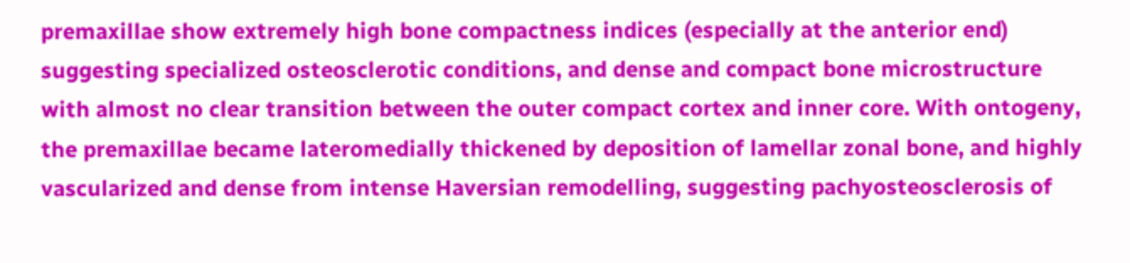premaxillae show extremely high bone compactness indices (especially at the anterior end) suggesting specialized osteosclerotic conditions, and dense and compact bone microstructure with almost no clear transition between the outer compact cortex and inner core. With ontogeny, the premaxillae became lateromedially thickened by deposition of lamellar zonal bone, and highly vascularized and dense from intense Haversian remodelling, suggesting pachyosteosclerosis of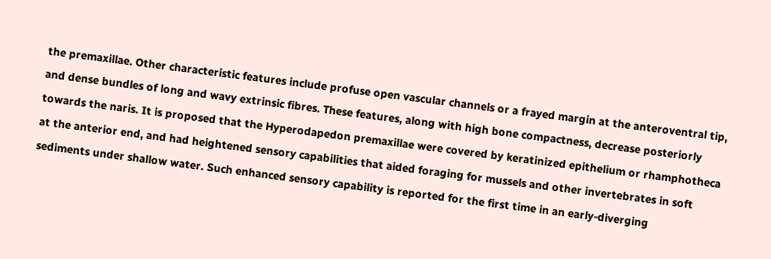the premaxillae. Other characteristic features include profuse open vascular channels or a frayed margin at the anteroventral tip, and dense bundles of long and wavy extrinsic fibres. These features, along with high bone compactness, decrease posteriorly towards the naris. It is proposed that the Hyperodapedon premaxillae were covered by keratinized epithelium or rhamphotheca at the anterior end, and had heightened sensory capabilities that aided foraging for mussels and other invertebrates in soft sediments under shallow water. Such enhanced sensory capability is reported for the first time in an early-diverging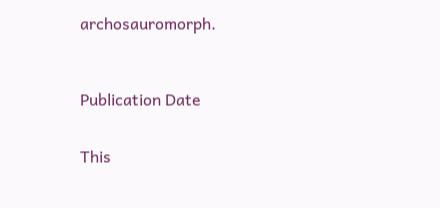archosauromorph.



Publication Date


This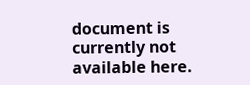document is currently not available here.